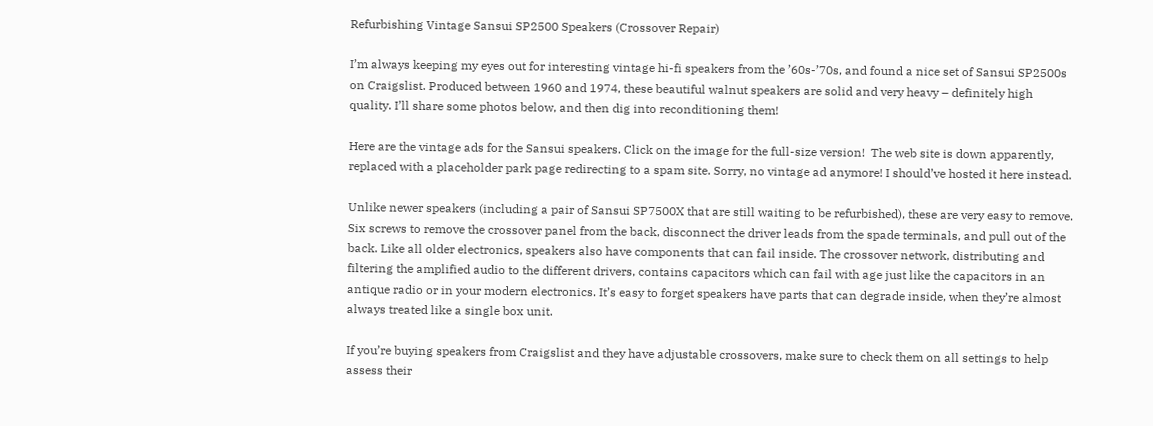Refurbishing Vintage Sansui SP2500 Speakers (Crossover Repair)

I’m always keeping my eyes out for interesting vintage hi-fi speakers from the ’60s-’70s, and found a nice set of Sansui SP2500s on Craigslist. Produced between 1960 and 1974, these beautiful walnut speakers are solid and very heavy – definitely high quality. I’ll share some photos below, and then dig into reconditioning them!

Here are the vintage ads for the Sansui speakers. Click on the image for the full-size version!  The web site is down apparently, replaced with a placeholder park page redirecting to a spam site. Sorry, no vintage ad anymore! I should’ve hosted it here instead.

Unlike newer speakers (including a pair of Sansui SP7500X that are still waiting to be refurbished), these are very easy to remove. Six screws to remove the crossover panel from the back, disconnect the driver leads from the spade terminals, and pull out of the back. Like all older electronics, speakers also have components that can fail inside. The crossover network, distributing and filtering the amplified audio to the different drivers, contains capacitors which can fail with age just like the capacitors in an antique radio or in your modern electronics. It’s easy to forget speakers have parts that can degrade inside, when they’re almost always treated like a single box unit.

If you’re buying speakers from Craigslist and they have adjustable crossovers, make sure to check them on all settings to help assess their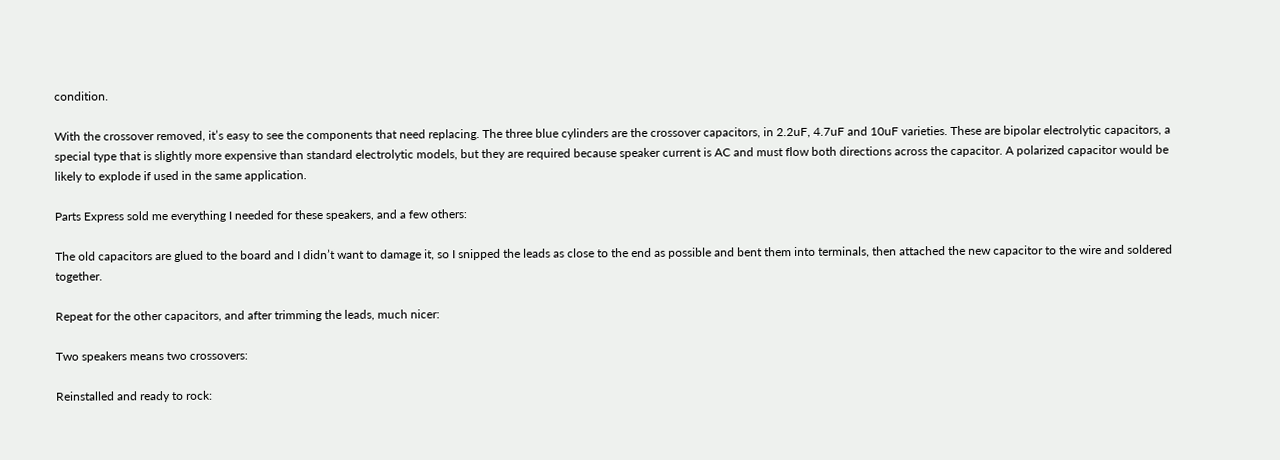condition.

With the crossover removed, it’s easy to see the components that need replacing. The three blue cylinders are the crossover capacitors, in 2.2uF, 4.7uF and 10uF varieties. These are bipolar electrolytic capacitors, a special type that is slightly more expensive than standard electrolytic models, but they are required because speaker current is AC and must flow both directions across the capacitor. A polarized capacitor would be likely to explode if used in the same application.

Parts Express sold me everything I needed for these speakers, and a few others:

The old capacitors are glued to the board and I didn’t want to damage it, so I snipped the leads as close to the end as possible and bent them into terminals, then attached the new capacitor to the wire and soldered together.

Repeat for the other capacitors, and after trimming the leads, much nicer:

Two speakers means two crossovers:

Reinstalled and ready to rock: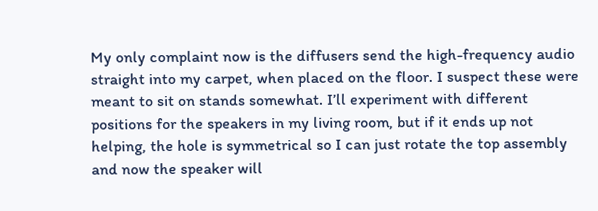My only complaint now is the diffusers send the high-frequency audio straight into my carpet, when placed on the floor. I suspect these were meant to sit on stands somewhat. I’ll experiment with different positions for the speakers in my living room, but if it ends up not helping, the hole is symmetrical so I can just rotate the top assembly and now the speaker will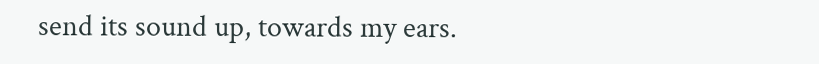send its sound up, towards my ears.